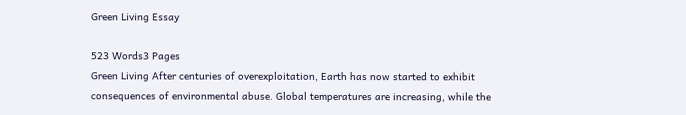Green Living Essay

523 Words3 Pages
Green Living After centuries of overexploitation, Earth has now started to exhibit consequences of environmental abuse. Global temperatures are increasing, while the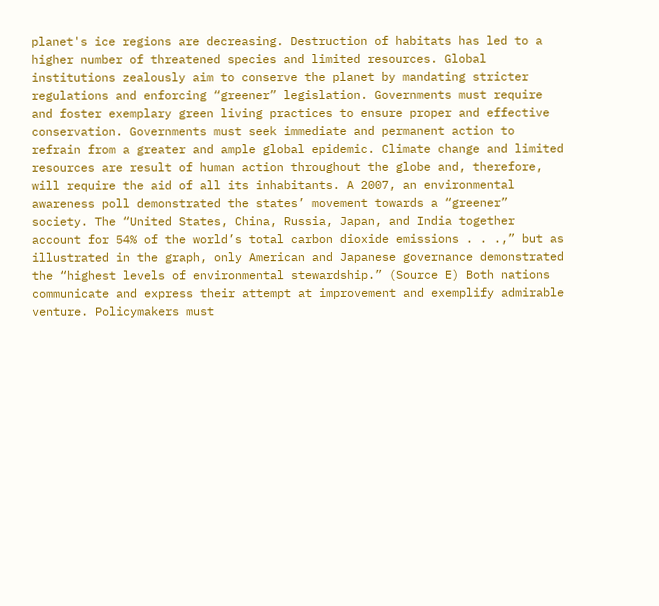planet's ice regions are decreasing. Destruction of habitats has led to a higher number of threatened species and limited resources. Global institutions zealously aim to conserve the planet by mandating stricter regulations and enforcing “greener” legislation. Governments must require and foster exemplary green living practices to ensure proper and effective conservation. Governments must seek immediate and permanent action to refrain from a greater and ample global epidemic. Climate change and limited resources are result of human action throughout the globe and, therefore, will require the aid of all its inhabitants. A 2007, an environmental awareness poll demonstrated the states’ movement towards a “greener” society. The “United States, China, Russia, Japan, and India together account for 54% of the world’s total carbon dioxide emissions . . .,” but as illustrated in the graph, only American and Japanese governance demonstrated the “highest levels of environmental stewardship.” (Source E) Both nations communicate and express their attempt at improvement and exemplify admirable venture. Policymakers must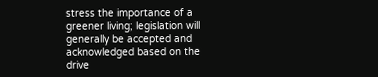stress the importance of a greener living; legislation will generally be accepted and acknowledged based on the drive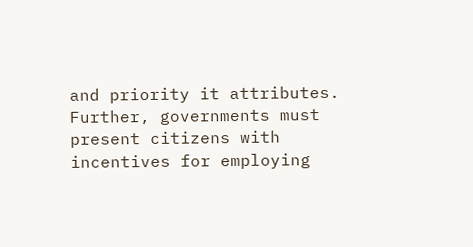and priority it attributes. Further, governments must present citizens with incentives for employing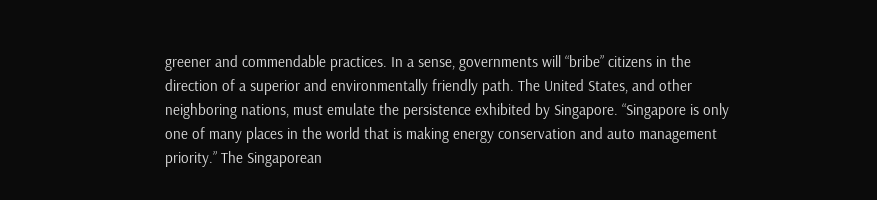greener and commendable practices. In a sense, governments will “bribe” citizens in the direction of a superior and environmentally friendly path. The United States, and other neighboring nations, must emulate the persistence exhibited by Singapore. “Singapore is only one of many places in the world that is making energy conservation and auto management priority.” The Singaporean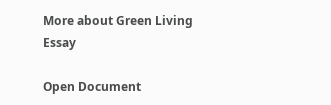More about Green Living Essay

Open Document